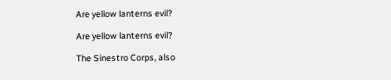Are yellow lanterns evil?

Are yellow lanterns evil?

The Sinestro Corps, also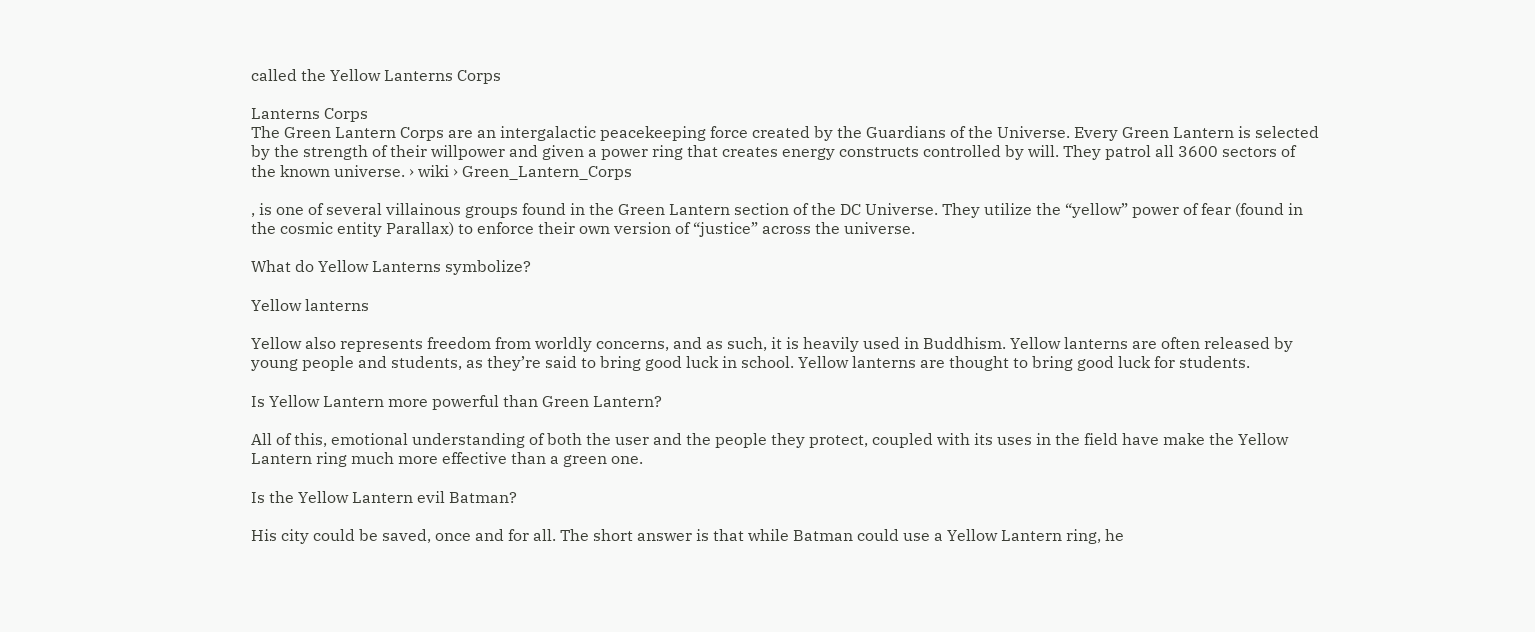called the Yellow Lanterns Corps

Lanterns Corps
The Green Lantern Corps are an intergalactic peacekeeping force created by the Guardians of the Universe. Every Green Lantern is selected by the strength of their willpower and given a power ring that creates energy constructs controlled by will. They patrol all 3600 sectors of the known universe. › wiki › Green_Lantern_Corps

, is one of several villainous groups found in the Green Lantern section of the DC Universe. They utilize the “yellow” power of fear (found in the cosmic entity Parallax) to enforce their own version of “justice” across the universe.

What do Yellow Lanterns symbolize?

Yellow lanterns

Yellow also represents freedom from worldly concerns, and as such, it is heavily used in Buddhism. Yellow lanterns are often released by young people and students, as they’re said to bring good luck in school. Yellow lanterns are thought to bring good luck for students.

Is Yellow Lantern more powerful than Green Lantern?

All of this, emotional understanding of both the user and the people they protect, coupled with its uses in the field have make the Yellow Lantern ring much more effective than a green one.

Is the Yellow Lantern evil Batman?

His city could be saved, once and for all. The short answer is that while Batman could use a Yellow Lantern ring, he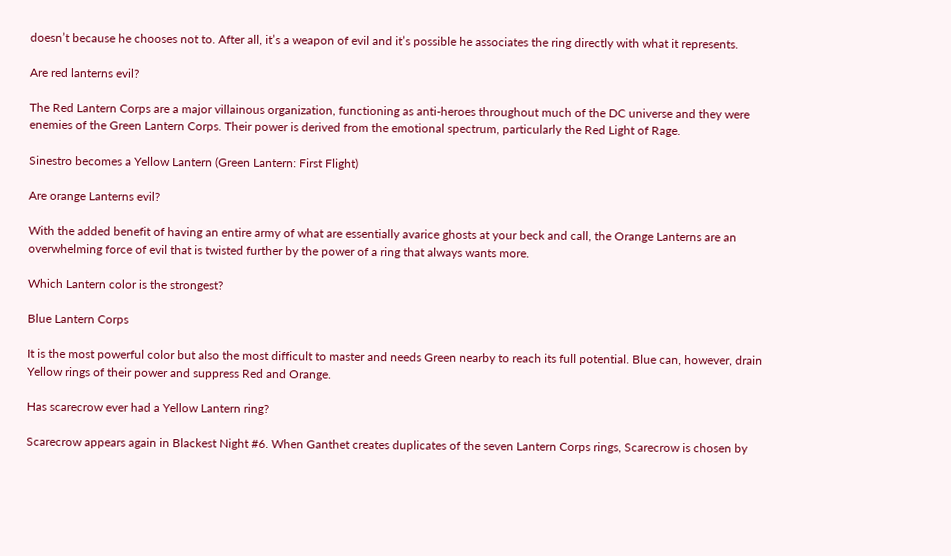doesn’t because he chooses not to. After all, it’s a weapon of evil and it’s possible he associates the ring directly with what it represents.

Are red lanterns evil?

The Red Lantern Corps are a major villainous organization, functioning as anti-heroes throughout much of the DC universe and they were enemies of the Green Lantern Corps. Their power is derived from the emotional spectrum, particularly the Red Light of Rage.

Sinestro becomes a Yellow Lantern (Green Lantern: First Flight)

Are orange Lanterns evil?

With the added benefit of having an entire army of what are essentially avarice ghosts at your beck and call, the Orange Lanterns are an overwhelming force of evil that is twisted further by the power of a ring that always wants more.

Which Lantern color is the strongest?

Blue Lantern Corps

It is the most powerful color but also the most difficult to master and needs Green nearby to reach its full potential. Blue can, however, drain Yellow rings of their power and suppress Red and Orange.

Has scarecrow ever had a Yellow Lantern ring?

Scarecrow appears again in Blackest Night #6. When Ganthet creates duplicates of the seven Lantern Corps rings, Scarecrow is chosen by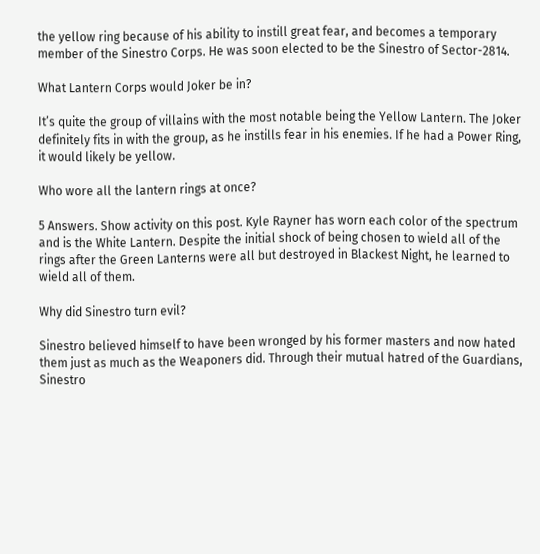the yellow ring because of his ability to instill great fear, and becomes a temporary member of the Sinestro Corps. He was soon elected to be the Sinestro of Sector-2814.

What Lantern Corps would Joker be in?

It’s quite the group of villains with the most notable being the Yellow Lantern. The Joker definitely fits in with the group, as he instills fear in his enemies. If he had a Power Ring, it would likely be yellow.

Who wore all the lantern rings at once?

5 Answers. Show activity on this post. Kyle Rayner has worn each color of the spectrum and is the White Lantern. Despite the initial shock of being chosen to wield all of the rings after the Green Lanterns were all but destroyed in Blackest Night, he learned to wield all of them.

Why did Sinestro turn evil?

Sinestro believed himself to have been wronged by his former masters and now hated them just as much as the Weaponers did. Through their mutual hatred of the Guardians, Sinestro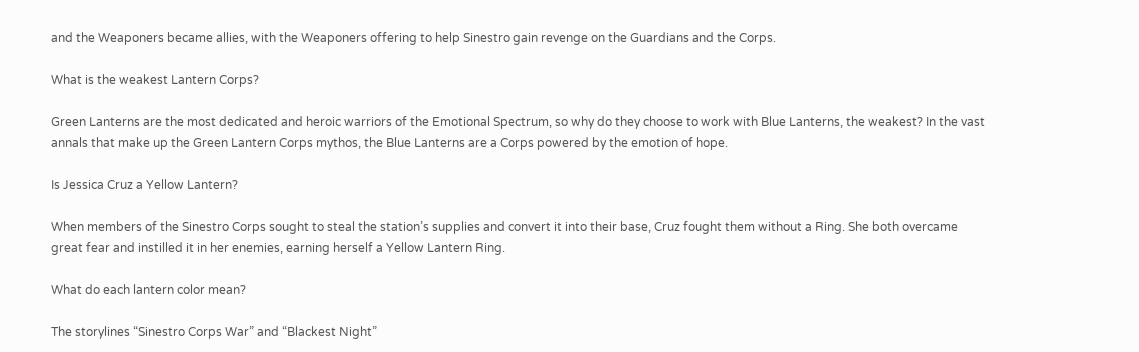and the Weaponers became allies, with the Weaponers offering to help Sinestro gain revenge on the Guardians and the Corps.

What is the weakest Lantern Corps?

Green Lanterns are the most dedicated and heroic warriors of the Emotional Spectrum, so why do they choose to work with Blue Lanterns, the weakest? In the vast annals that make up the Green Lantern Corps mythos, the Blue Lanterns are a Corps powered by the emotion of hope.

Is Jessica Cruz a Yellow Lantern?

When members of the Sinestro Corps sought to steal the station’s supplies and convert it into their base, Cruz fought them without a Ring. She both overcame great fear and instilled it in her enemies, earning herself a Yellow Lantern Ring.

What do each lantern color mean?

The storylines “Sinestro Corps War” and “Blackest Night”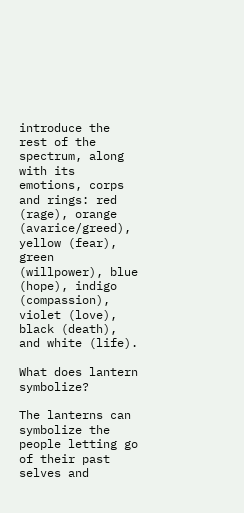introduce the rest of the spectrum, along with its emotions, corps and rings: red (rage), orange (avarice/greed), yellow (fear), green (willpower), blue (hope), indigo (compassion), violet (love), black (death), and white (life).

What does lantern symbolize?

The lanterns can symbolize the people letting go of their past selves and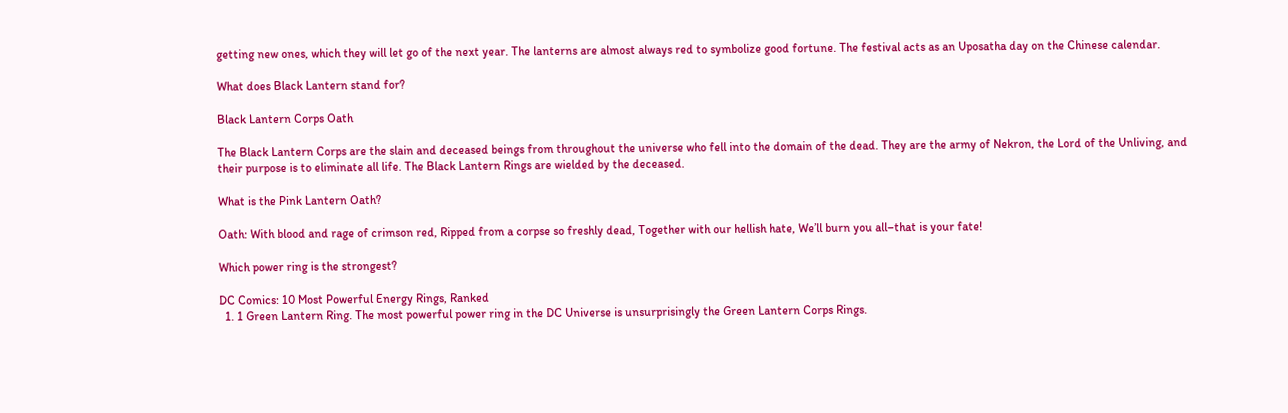getting new ones, which they will let go of the next year. The lanterns are almost always red to symbolize good fortune. The festival acts as an Uposatha day on the Chinese calendar.

What does Black Lantern stand for?

Black Lantern Corps Oath

The Black Lantern Corps are the slain and deceased beings from throughout the universe who fell into the domain of the dead. They are the army of Nekron, the Lord of the Unliving, and their purpose is to eliminate all life. The Black Lantern Rings are wielded by the deceased.

What is the Pink Lantern Oath?

Oath: With blood and rage of crimson red, Ripped from a corpse so freshly dead, Together with our hellish hate, We’ll burn you all–that is your fate!

Which power ring is the strongest?

DC Comics: 10 Most Powerful Energy Rings, Ranked
  1. 1 Green Lantern Ring. The most powerful power ring in the DC Universe is unsurprisingly the Green Lantern Corps Rings.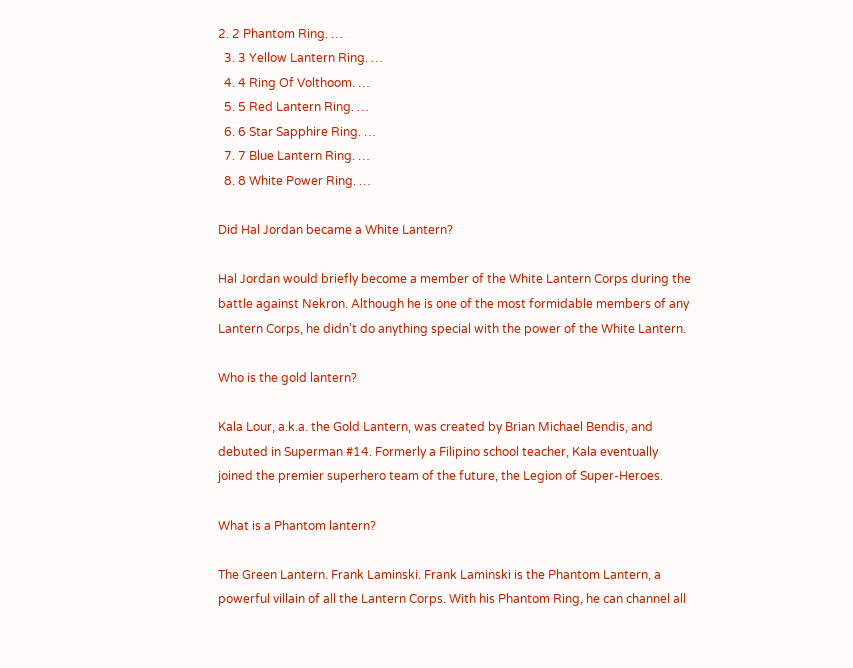2. 2 Phantom Ring. …
  3. 3 Yellow Lantern Ring. …
  4. 4 Ring Of Volthoom. …
  5. 5 Red Lantern Ring. …
  6. 6 Star Sapphire Ring. …
  7. 7 Blue Lantern Ring. …
  8. 8 White Power Ring. …

Did Hal Jordan became a White Lantern?

Hal Jordan would briefly become a member of the White Lantern Corps during the battle against Nekron. Although he is one of the most formidable members of any Lantern Corps, he didn’t do anything special with the power of the White Lantern.

Who is the gold lantern?

Kala Lour, a.k.a. the Gold Lantern, was created by Brian Michael Bendis, and debuted in Superman #14. Formerly a Filipino school teacher, Kala eventually joined the premier superhero team of the future, the Legion of Super-Heroes.

What is a Phantom lantern?

The Green Lantern. Frank Laminski. Frank Laminski is the Phantom Lantern, a powerful villain of all the Lantern Corps. With his Phantom Ring, he can channel all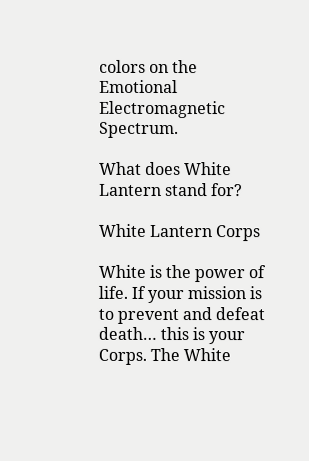colors on the Emotional Electromagnetic Spectrum.

What does White Lantern stand for?

White Lantern Corps

White is the power of life. If your mission is to prevent and defeat death… this is your Corps. The White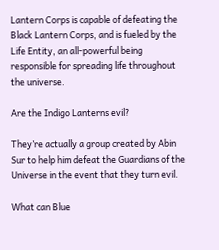Lantern Corps is capable of defeating the Black Lantern Corps, and is fueled by the Life Entity, an all-powerful being responsible for spreading life throughout the universe.

Are the Indigo Lanterns evil?

They’re actually a group created by Abin Sur to help him defeat the Guardians of the Universe in the event that they turn evil.

What can Blue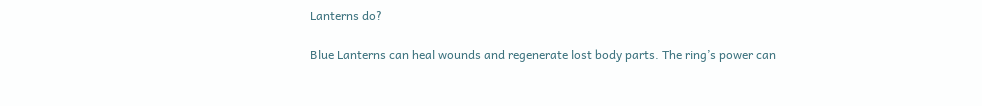Lanterns do?

Blue Lanterns can heal wounds and regenerate lost body parts. The ring’s power can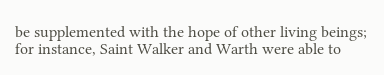be supplemented with the hope of other living beings; for instance, Saint Walker and Warth were able to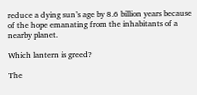reduce a dying sun’s age by 8.6 billion years because of the hope emanating from the inhabitants of a nearby planet.

Which lantern is greed?

The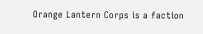Orange Lantern Corps is a faction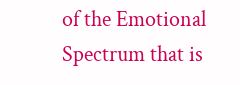of the Emotional Spectrum that is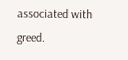associated with greed.